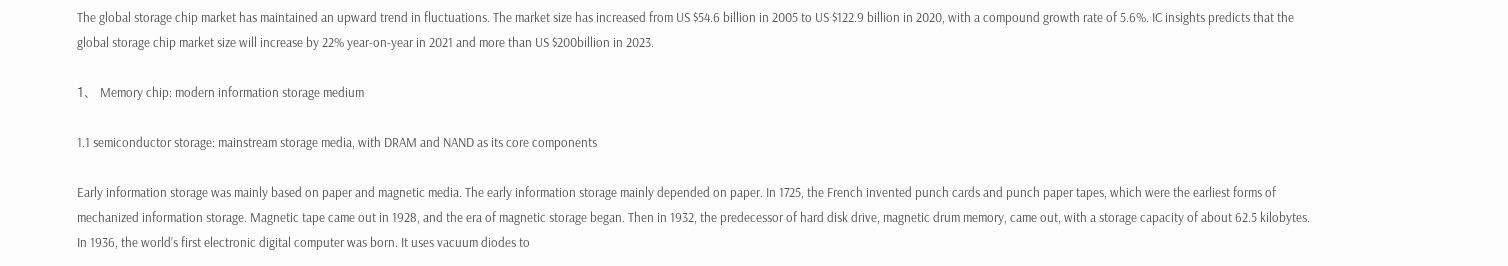The global storage chip market has maintained an upward trend in fluctuations. The market size has increased from US $54.6 billion in 2005 to US $122.9 billion in 2020, with a compound growth rate of 5.6%. IC insights predicts that the global storage chip market size will increase by 22% year-on-year in 2021 and more than US $200billion in 2023.

1、 Memory chip: modern information storage medium

1.1 semiconductor storage: mainstream storage media, with DRAM and NAND as its core components

Early information storage was mainly based on paper and magnetic media. The early information storage mainly depended on paper. In 1725, the French invented punch cards and punch paper tapes, which were the earliest forms of mechanized information storage. Magnetic tape came out in 1928, and the era of magnetic storage began. Then in 1932, the predecessor of hard disk drive, magnetic drum memory, came out, with a storage capacity of about 62.5 kilobytes. In 1936, the world’s first electronic digital computer was born. It uses vacuum diodes to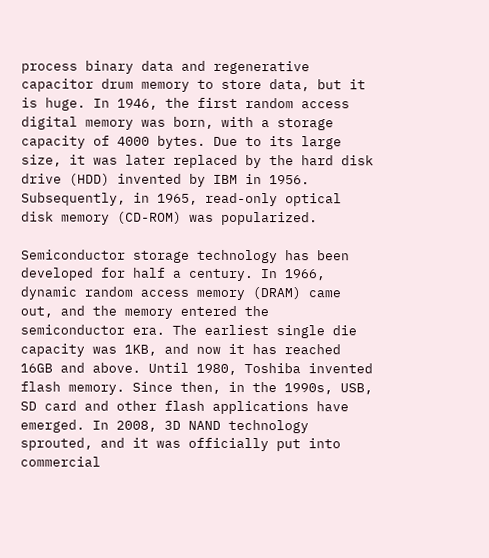process binary data and regenerative capacitor drum memory to store data, but it is huge. In 1946, the first random access digital memory was born, with a storage capacity of 4000 bytes. Due to its large size, it was later replaced by the hard disk drive (HDD) invented by IBM in 1956. Subsequently, in 1965, read-only optical disk memory (CD-ROM) was popularized.

Semiconductor storage technology has been developed for half a century. In 1966, dynamic random access memory (DRAM) came out, and the memory entered the semiconductor era. The earliest single die capacity was 1KB, and now it has reached 16GB and above. Until 1980, Toshiba invented flash memory. Since then, in the 1990s, USB, SD card and other flash applications have emerged. In 2008, 3D NAND technology sprouted, and it was officially put into commercial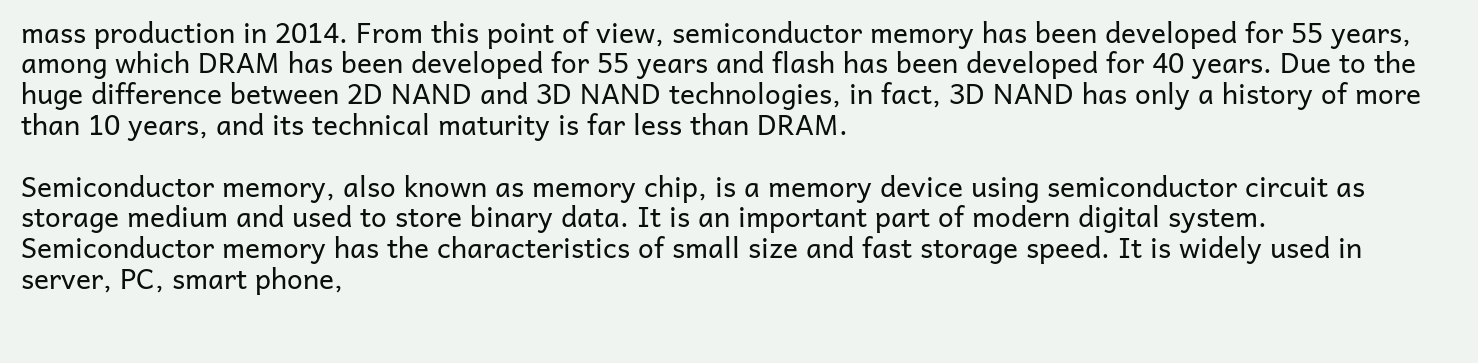mass production in 2014. From this point of view, semiconductor memory has been developed for 55 years, among which DRAM has been developed for 55 years and flash has been developed for 40 years. Due to the huge difference between 2D NAND and 3D NAND technologies, in fact, 3D NAND has only a history of more than 10 years, and its technical maturity is far less than DRAM.

Semiconductor memory, also known as memory chip, is a memory device using semiconductor circuit as storage medium and used to store binary data. It is an important part of modern digital system. Semiconductor memory has the characteristics of small size and fast storage speed. It is widely used in server, PC, smart phone,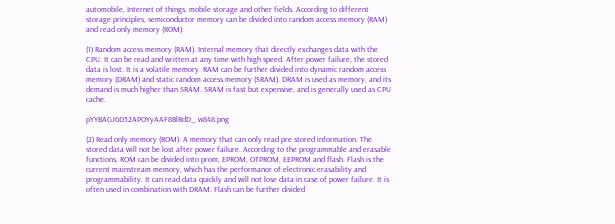automobile, Internet of things, mobile storage and other fields. According to different storage principles, semiconductor memory can be divided into random access memory (RAM) and read only memory (ROM):

(1) Random access memory (RAM). Internal memory that directly exchanges data with the CPU. It can be read and written at any time with high speed. After power failure, the stored data is lost. It is a volatile memory. RAM can be further divided into dynamic random access memory (DRAM) and static random access memory (SRAM). DRAM is used as memory, and its demand is much higher than SRAM. SRAM is fast but expensive, and is generally used as CPU cache.

pYYBAGJ6D52APOYyAAF8BlRdD_ w848.png

(2) Read only memory (ROM). A memory that can only read pre stored information. The stored data will not be lost after power failure. According to the programmable and erasable functions, ROM can be divided into prom, EPROM, OTPROM, EEPROM and flash. Flash is the current mainstream memory, which has the performance of electronic erasability and programmability. It can read data quickly and will not lose data in case of power failure. It is often used in combination with DRAM. Flash can be further divided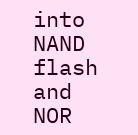into NAND flash and NOR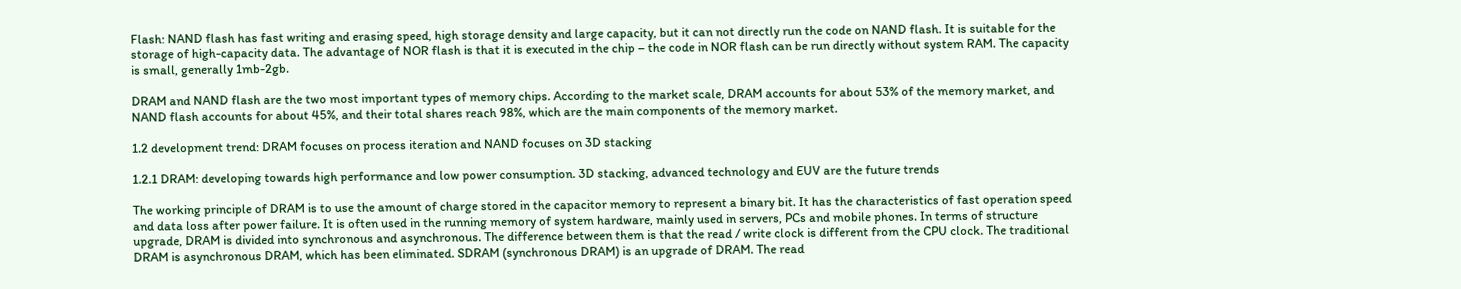Flash: NAND flash has fast writing and erasing speed, high storage density and large capacity, but it can not directly run the code on NAND flash. It is suitable for the storage of high-capacity data. The advantage of NOR flash is that it is executed in the chip – the code in NOR flash can be run directly without system RAM. The capacity is small, generally 1mb-2gb.

DRAM and NAND flash are the two most important types of memory chips. According to the market scale, DRAM accounts for about 53% of the memory market, and NAND flash accounts for about 45%, and their total shares reach 98%, which are the main components of the memory market.

1.2 development trend: DRAM focuses on process iteration and NAND focuses on 3D stacking

1.2.1 DRAM: developing towards high performance and low power consumption. 3D stacking, advanced technology and EUV are the future trends

The working principle of DRAM is to use the amount of charge stored in the capacitor memory to represent a binary bit. It has the characteristics of fast operation speed and data loss after power failure. It is often used in the running memory of system hardware, mainly used in servers, PCs and mobile phones. In terms of structure upgrade, DRAM is divided into synchronous and asynchronous. The difference between them is that the read / write clock is different from the CPU clock. The traditional DRAM is asynchronous DRAM, which has been eliminated. SDRAM (synchronous DRAM) is an upgrade of DRAM. The read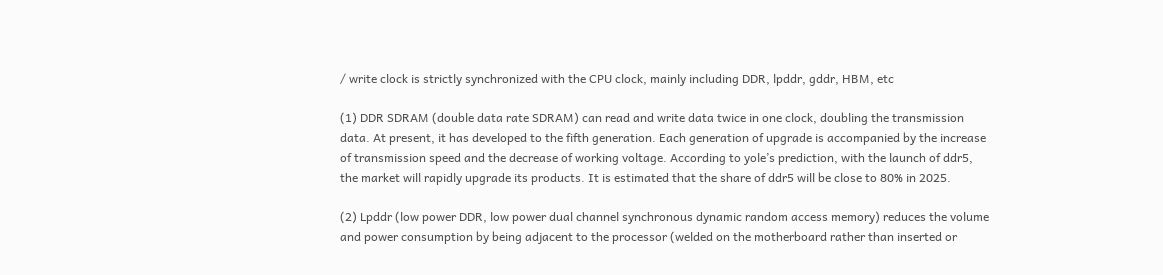/ write clock is strictly synchronized with the CPU clock, mainly including DDR, lpddr, gddr, HBM, etc

(1) DDR SDRAM (double data rate SDRAM) can read and write data twice in one clock, doubling the transmission data. At present, it has developed to the fifth generation. Each generation of upgrade is accompanied by the increase of transmission speed and the decrease of working voltage. According to yole’s prediction, with the launch of ddr5, the market will rapidly upgrade its products. It is estimated that the share of ddr5 will be close to 80% in 2025.

(2) Lpddr (low power DDR, low power dual channel synchronous dynamic random access memory) reduces the volume and power consumption by being adjacent to the processor (welded on the motherboard rather than inserted or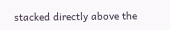stacked directly above the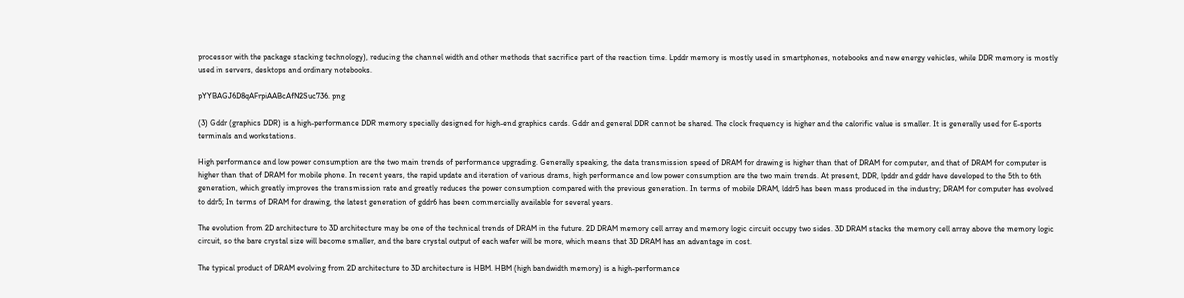processor with the package stacking technology), reducing the channel width and other methods that sacrifice part of the reaction time. Lpddr memory is mostly used in smartphones, notebooks and new energy vehicles, while DDR memory is mostly used in servers, desktops and ordinary notebooks.

pYYBAGJ6D8qAFrpiAABcAfN2Suc736. png

(3) Gddr (graphics DDR) is a high-performance DDR memory specially designed for high-end graphics cards. Gddr and general DDR cannot be shared. The clock frequency is higher and the calorific value is smaller. It is generally used for E-sports terminals and workstations.

High performance and low power consumption are the two main trends of performance upgrading. Generally speaking, the data transmission speed of DRAM for drawing is higher than that of DRAM for computer, and that of DRAM for computer is higher than that of DRAM for mobile phone. In recent years, the rapid update and iteration of various drams, high performance and low power consumption are the two main trends. At present, DDR, lpddr and gddr have developed to the 5th to 6th generation, which greatly improves the transmission rate and greatly reduces the power consumption compared with the previous generation. In terms of mobile DRAM, lddr5 has been mass produced in the industry; DRAM for computer has evolved to ddr5; In terms of DRAM for drawing, the latest generation of gddr6 has been commercially available for several years.

The evolution from 2D architecture to 3D architecture may be one of the technical trends of DRAM in the future. 2D DRAM memory cell array and memory logic circuit occupy two sides. 3D DRAM stacks the memory cell array above the memory logic circuit, so the bare crystal size will become smaller, and the bare crystal output of each wafer will be more, which means that 3D DRAM has an advantage in cost.

The typical product of DRAM evolving from 2D architecture to 3D architecture is HBM. HBM (high bandwidth memory) is a high-performance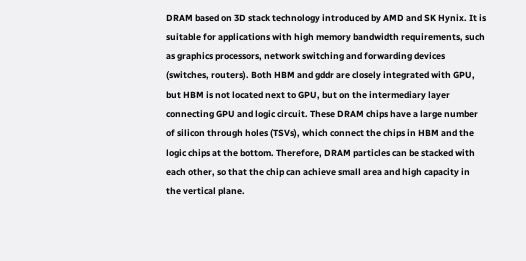DRAM based on 3D stack technology introduced by AMD and SK Hynix. It is suitable for applications with high memory bandwidth requirements, such as graphics processors, network switching and forwarding devices (switches, routers). Both HBM and gddr are closely integrated with GPU, but HBM is not located next to GPU, but on the intermediary layer connecting GPU and logic circuit. These DRAM chips have a large number of silicon through holes (TSVs), which connect the chips in HBM and the logic chips at the bottom. Therefore, DRAM particles can be stacked with each other, so that the chip can achieve small area and high capacity in the vertical plane.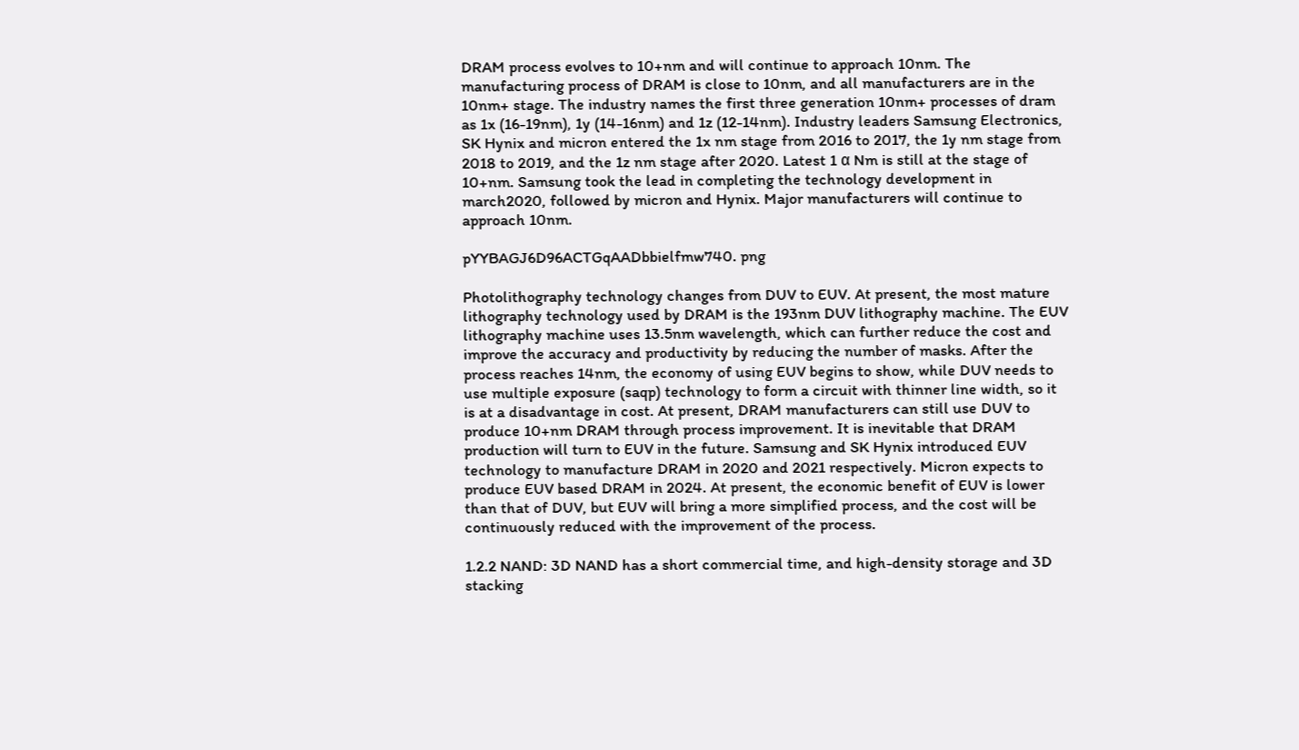DRAM process evolves to 10+nm and will continue to approach 10nm. The manufacturing process of DRAM is close to 10nm, and all manufacturers are in the 10nm+ stage. The industry names the first three generation 10nm+ processes of dram as 1x (16-19nm), 1y (14-16nm) and 1z (12-14nm). Industry leaders Samsung Electronics, SK Hynix and micron entered the 1x nm stage from 2016 to 2017, the 1y nm stage from 2018 to 2019, and the 1z nm stage after 2020. Latest 1 α Nm is still at the stage of 10+nm. Samsung took the lead in completing the technology development in march2020, followed by micron and Hynix. Major manufacturers will continue to approach 10nm.

pYYBAGJ6D96ACTGqAADbbielfmw740. png

Photolithography technology changes from DUV to EUV. At present, the most mature lithography technology used by DRAM is the 193nm DUV lithography machine. The EUV lithography machine uses 13.5nm wavelength, which can further reduce the cost and improve the accuracy and productivity by reducing the number of masks. After the process reaches 14nm, the economy of using EUV begins to show, while DUV needs to use multiple exposure (saqp) technology to form a circuit with thinner line width, so it is at a disadvantage in cost. At present, DRAM manufacturers can still use DUV to produce 10+nm DRAM through process improvement. It is inevitable that DRAM production will turn to EUV in the future. Samsung and SK Hynix introduced EUV technology to manufacture DRAM in 2020 and 2021 respectively. Micron expects to produce EUV based DRAM in 2024. At present, the economic benefit of EUV is lower than that of DUV, but EUV will bring a more simplified process, and the cost will be continuously reduced with the improvement of the process.

1.2.2 NAND: 3D NAND has a short commercial time, and high-density storage and 3D stacking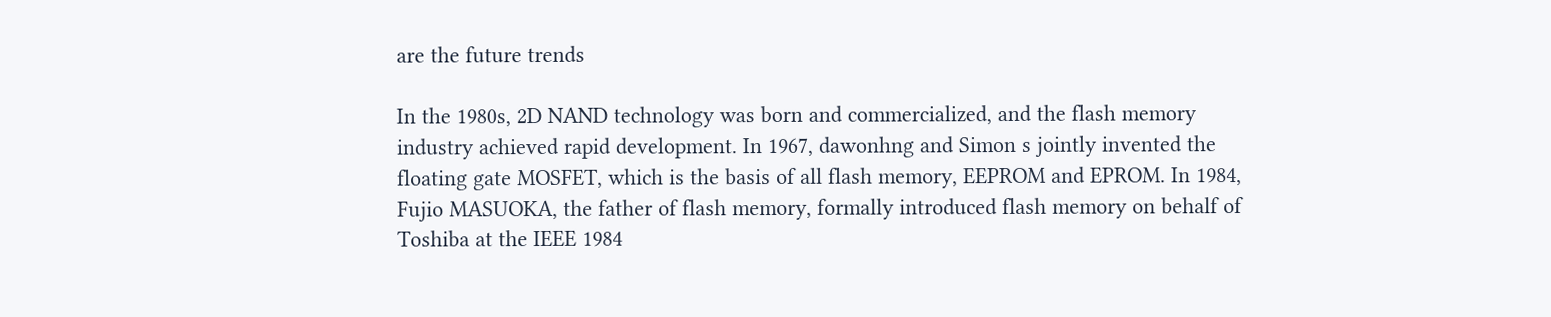are the future trends

In the 1980s, 2D NAND technology was born and commercialized, and the flash memory industry achieved rapid development. In 1967, dawonhng and Simon s jointly invented the floating gate MOSFET, which is the basis of all flash memory, EEPROM and EPROM. In 1984, Fujio MASUOKA, the father of flash memory, formally introduced flash memory on behalf of Toshiba at the IEEE 1984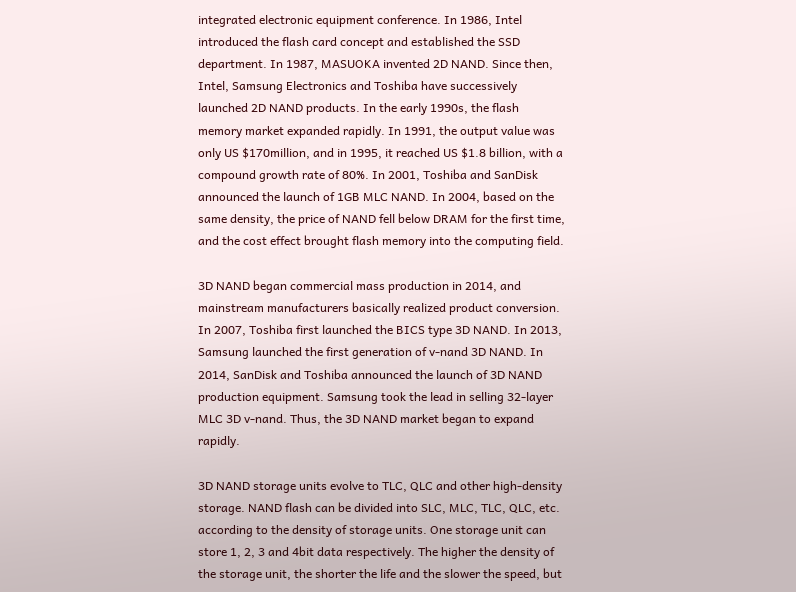integrated electronic equipment conference. In 1986, Intel introduced the flash card concept and established the SSD department. In 1987, MASUOKA invented 2D NAND. Since then, Intel, Samsung Electronics and Toshiba have successively launched 2D NAND products. In the early 1990s, the flash memory market expanded rapidly. In 1991, the output value was only US $170million, and in 1995, it reached US $1.8 billion, with a compound growth rate of 80%. In 2001, Toshiba and SanDisk announced the launch of 1GB MLC NAND. In 2004, based on the same density, the price of NAND fell below DRAM for the first time, and the cost effect brought flash memory into the computing field.

3D NAND began commercial mass production in 2014, and mainstream manufacturers basically realized product conversion. In 2007, Toshiba first launched the BICS type 3D NAND. In 2013, Samsung launched the first generation of v-nand 3D NAND. In 2014, SanDisk and Toshiba announced the launch of 3D NAND production equipment. Samsung took the lead in selling 32-layer MLC 3D v-nand. Thus, the 3D NAND market began to expand rapidly.

3D NAND storage units evolve to TLC, QLC and other high-density storage. NAND flash can be divided into SLC, MLC, TLC, QLC, etc. according to the density of storage units. One storage unit can store 1, 2, 3 and 4bit data respectively. The higher the density of the storage unit, the shorter the life and the slower the speed, but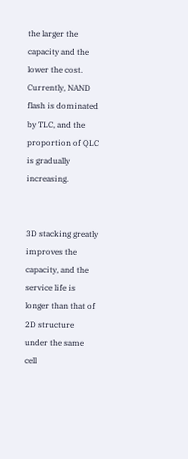the larger the capacity and the lower the cost. Currently, NAND flash is dominated by TLC, and the proportion of QLC is gradually increasing.


3D stacking greatly improves the capacity, and the service life is longer than that of 2D structure under the same cell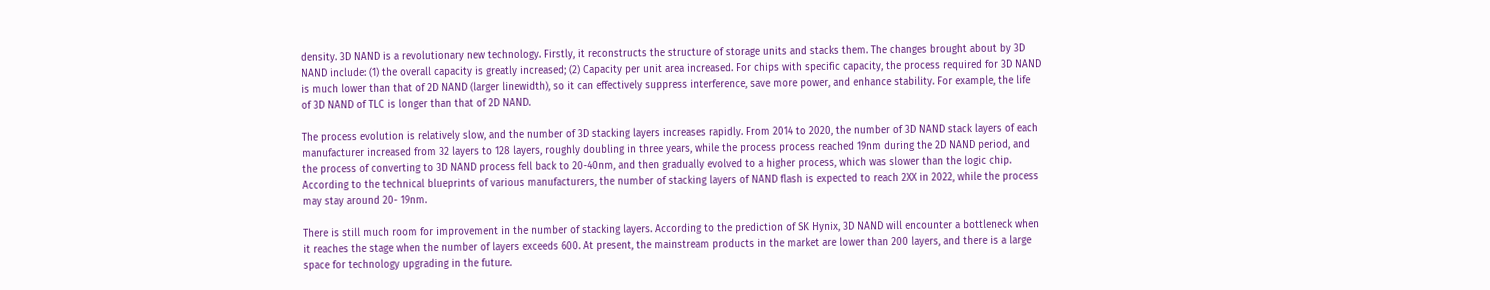density. 3D NAND is a revolutionary new technology. Firstly, it reconstructs the structure of storage units and stacks them. The changes brought about by 3D NAND include: (1) the overall capacity is greatly increased; (2) Capacity per unit area increased. For chips with specific capacity, the process required for 3D NAND is much lower than that of 2D NAND (larger linewidth), so it can effectively suppress interference, save more power, and enhance stability. For example, the life of 3D NAND of TLC is longer than that of 2D NAND.

The process evolution is relatively slow, and the number of 3D stacking layers increases rapidly. From 2014 to 2020, the number of 3D NAND stack layers of each manufacturer increased from 32 layers to 128 layers, roughly doubling in three years, while the process process reached 19nm during the 2D NAND period, and the process of converting to 3D NAND process fell back to 20-40nm, and then gradually evolved to a higher process, which was slower than the logic chip. According to the technical blueprints of various manufacturers, the number of stacking layers of NAND flash is expected to reach 2XX in 2022, while the process may stay around 20- 19nm.

There is still much room for improvement in the number of stacking layers. According to the prediction of SK Hynix, 3D NAND will encounter a bottleneck when it reaches the stage when the number of layers exceeds 600. At present, the mainstream products in the market are lower than 200 layers, and there is a large space for technology upgrading in the future.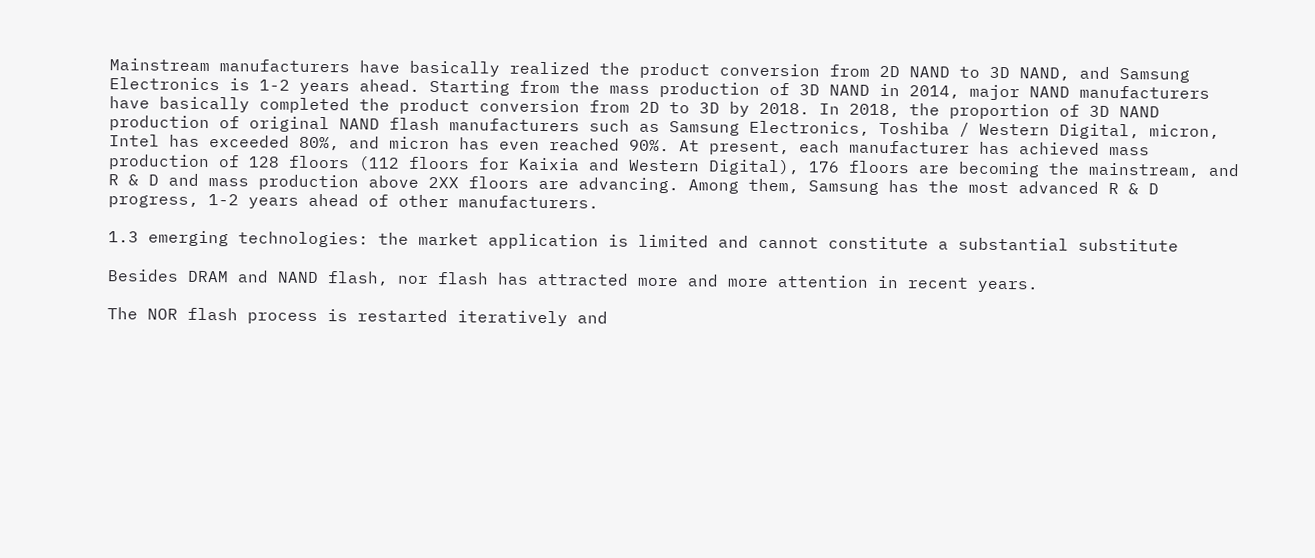Mainstream manufacturers have basically realized the product conversion from 2D NAND to 3D NAND, and Samsung Electronics is 1-2 years ahead. Starting from the mass production of 3D NAND in 2014, major NAND manufacturers have basically completed the product conversion from 2D to 3D by 2018. In 2018, the proportion of 3D NAND production of original NAND flash manufacturers such as Samsung Electronics, Toshiba / Western Digital, micron, Intel has exceeded 80%, and micron has even reached 90%. At present, each manufacturer has achieved mass production of 128 floors (112 floors for Kaixia and Western Digital), 176 floors are becoming the mainstream, and R & D and mass production above 2XX floors are advancing. Among them, Samsung has the most advanced R & D progress, 1-2 years ahead of other manufacturers.

1.3 emerging technologies: the market application is limited and cannot constitute a substantial substitute

Besides DRAM and NAND flash, nor flash has attracted more and more attention in recent years.

The NOR flash process is restarted iteratively and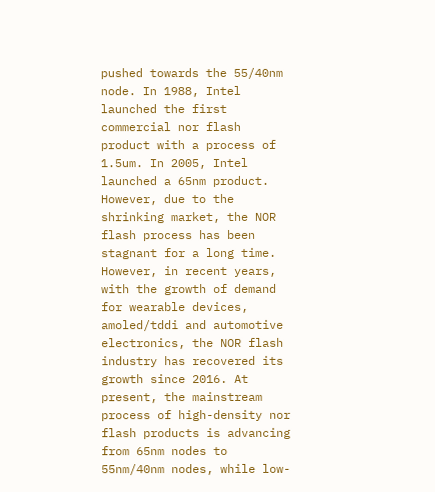pushed towards the 55/40nm node. In 1988, Intel launched the first commercial nor flash product with a process of 1.5um. In 2005, Intel launched a 65nm product. However, due to the shrinking market, the NOR flash process has been stagnant for a long time. However, in recent years, with the growth of demand for wearable devices, amoled/tddi and automotive electronics, the NOR flash industry has recovered its growth since 2016. At present, the mainstream process of high-density nor flash products is advancing from 65nm nodes to 55nm/40nm nodes, while low-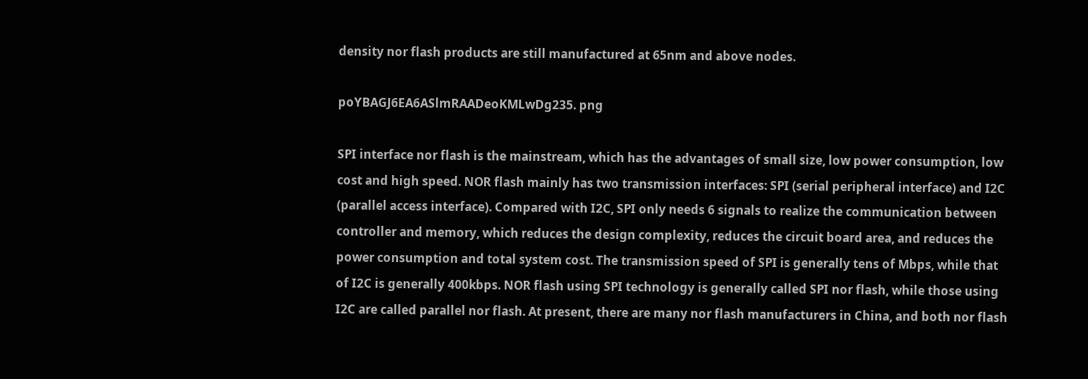density nor flash products are still manufactured at 65nm and above nodes.

poYBAGJ6EA6ASlmRAADeoKMLwDg235. png

SPI interface nor flash is the mainstream, which has the advantages of small size, low power consumption, low cost and high speed. NOR flash mainly has two transmission interfaces: SPI (serial peripheral interface) and I2C (parallel access interface). Compared with I2C, SPI only needs 6 signals to realize the communication between controller and memory, which reduces the design complexity, reduces the circuit board area, and reduces the power consumption and total system cost. The transmission speed of SPI is generally tens of Mbps, while that of I2C is generally 400kbps. NOR flash using SPI technology is generally called SPI nor flash, while those using I2C are called parallel nor flash. At present, there are many nor flash manufacturers in China, and both nor flash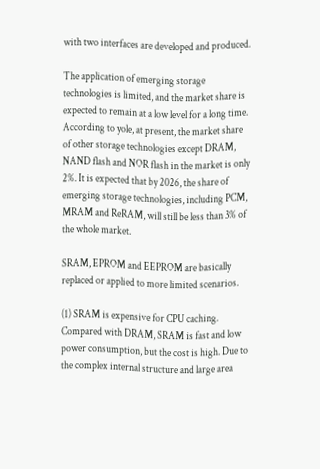with two interfaces are developed and produced.

The application of emerging storage technologies is limited, and the market share is expected to remain at a low level for a long time. According to yole, at present, the market share of other storage technologies except DRAM, NAND flash and NOR flash in the market is only 2%. It is expected that by 2026, the share of emerging storage technologies, including PCM, MRAM and ReRAM, will still be less than 3% of the whole market.

SRAM, EPROM and EEPROM are basically replaced or applied to more limited scenarios.

(1) SRAM is expensive for CPU caching. Compared with DRAM, SRAM is fast and low power consumption, but the cost is high. Due to the complex internal structure and large area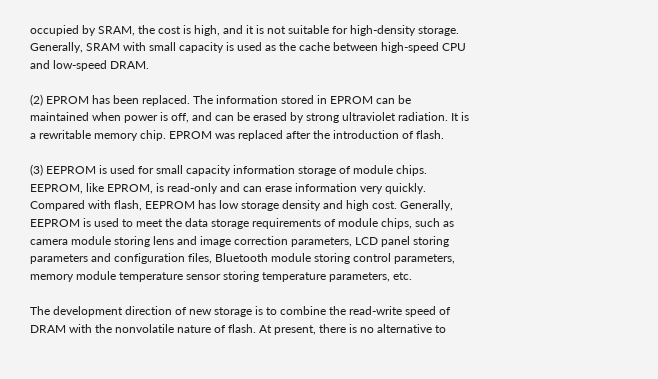occupied by SRAM, the cost is high, and it is not suitable for high-density storage. Generally, SRAM with small capacity is used as the cache between high-speed CPU and low-speed DRAM.

(2) EPROM has been replaced. The information stored in EPROM can be maintained when power is off, and can be erased by strong ultraviolet radiation. It is a rewritable memory chip. EPROM was replaced after the introduction of flash.

(3) EEPROM is used for small capacity information storage of module chips. EEPROM, like EPROM, is read-only and can erase information very quickly. Compared with flash, EEPROM has low storage density and high cost. Generally, EEPROM is used to meet the data storage requirements of module chips, such as camera module storing lens and image correction parameters, LCD panel storing parameters and configuration files, Bluetooth module storing control parameters, memory module temperature sensor storing temperature parameters, etc.

The development direction of new storage is to combine the read-write speed of DRAM with the nonvolatile nature of flash. At present, there is no alternative to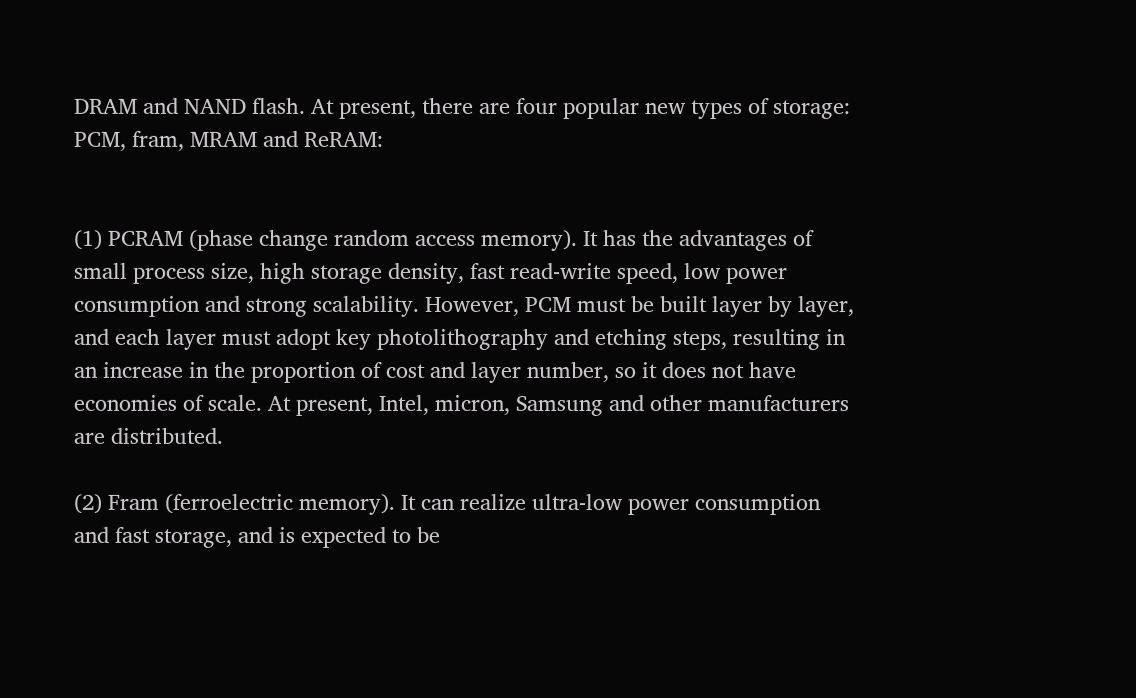DRAM and NAND flash. At present, there are four popular new types of storage: PCM, fram, MRAM and ReRAM:


(1) PCRAM (phase change random access memory). It has the advantages of small process size, high storage density, fast read-write speed, low power consumption and strong scalability. However, PCM must be built layer by layer, and each layer must adopt key photolithography and etching steps, resulting in an increase in the proportion of cost and layer number, so it does not have economies of scale. At present, Intel, micron, Samsung and other manufacturers are distributed.

(2) Fram (ferroelectric memory). It can realize ultra-low power consumption and fast storage, and is expected to be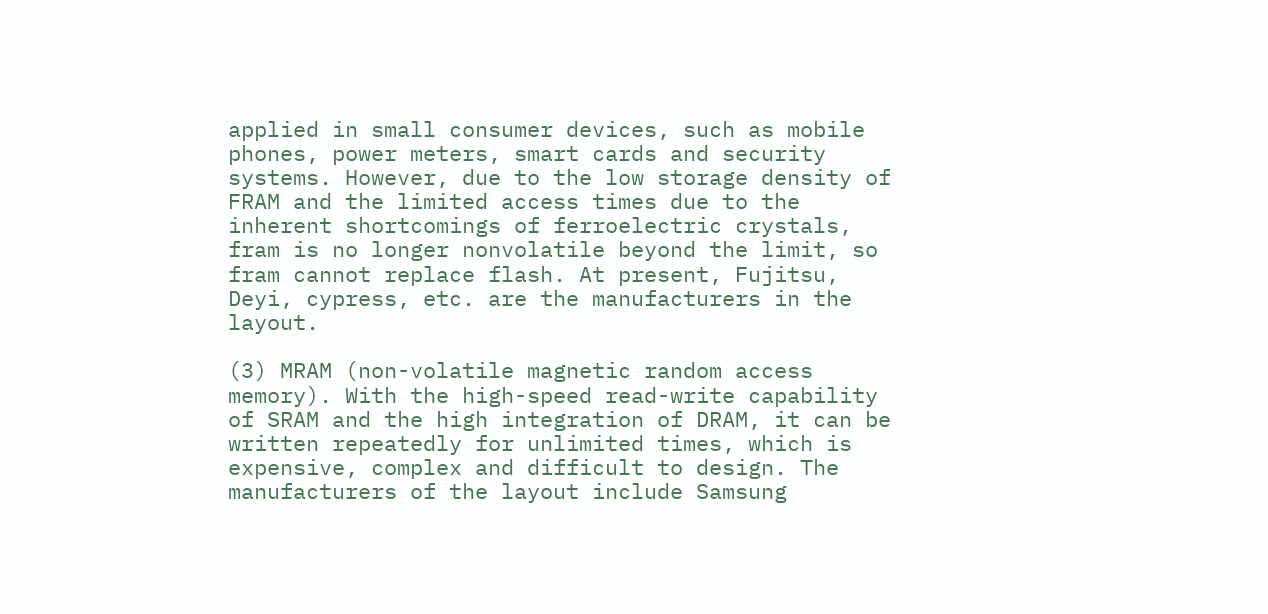applied in small consumer devices, such as mobile phones, power meters, smart cards and security systems. However, due to the low storage density of FRAM and the limited access times due to the inherent shortcomings of ferroelectric crystals, fram is no longer nonvolatile beyond the limit, so fram cannot replace flash. At present, Fujitsu, Deyi, cypress, etc. are the manufacturers in the layout.

(3) MRAM (non-volatile magnetic random access memory). With the high-speed read-write capability of SRAM and the high integration of DRAM, it can be written repeatedly for unlimited times, which is expensive, complex and difficult to design. The manufacturers of the layout include Samsung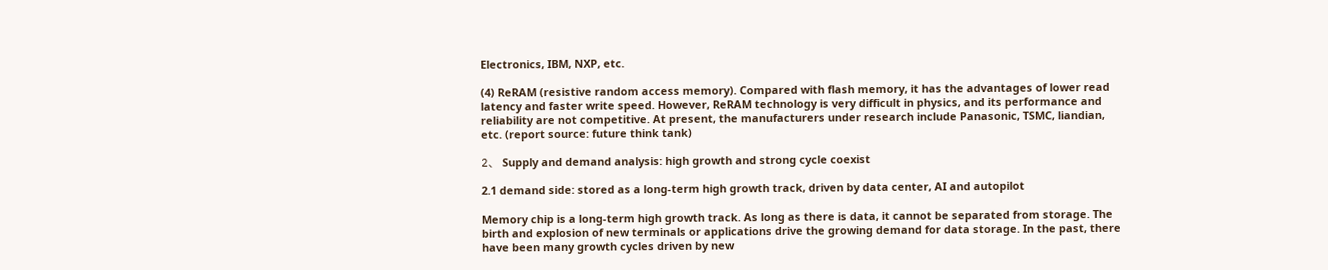Electronics, IBM, NXP, etc.

(4) ReRAM (resistive random access memory). Compared with flash memory, it has the advantages of lower read latency and faster write speed. However, ReRAM technology is very difficult in physics, and its performance and reliability are not competitive. At present, the manufacturers under research include Panasonic, TSMC, liandian, etc. (report source: future think tank)

2、 Supply and demand analysis: high growth and strong cycle coexist

2.1 demand side: stored as a long-term high growth track, driven by data center, AI and autopilot

Memory chip is a long-term high growth track. As long as there is data, it cannot be separated from storage. The birth and explosion of new terminals or applications drive the growing demand for data storage. In the past, there have been many growth cycles driven by new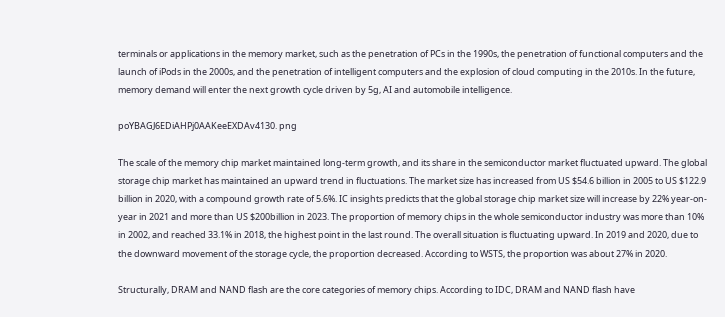terminals or applications in the memory market, such as the penetration of PCs in the 1990s, the penetration of functional computers and the launch of iPods in the 2000s, and the penetration of intelligent computers and the explosion of cloud computing in the 2010s. In the future, memory demand will enter the next growth cycle driven by 5g, AI and automobile intelligence.

poYBAGJ6EDiAHPj0AAKeeEXDAv4130. png

The scale of the memory chip market maintained long-term growth, and its share in the semiconductor market fluctuated upward. The global storage chip market has maintained an upward trend in fluctuations. The market size has increased from US $54.6 billion in 2005 to US $122.9 billion in 2020, with a compound growth rate of 5.6%. IC insights predicts that the global storage chip market size will increase by 22% year-on-year in 2021 and more than US $200billion in 2023. The proportion of memory chips in the whole semiconductor industry was more than 10% in 2002, and reached 33.1% in 2018, the highest point in the last round. The overall situation is fluctuating upward. In 2019 and 2020, due to the downward movement of the storage cycle, the proportion decreased. According to WSTS, the proportion was about 27% in 2020.

Structurally, DRAM and NAND flash are the core categories of memory chips. According to IDC, DRAM and NAND flash have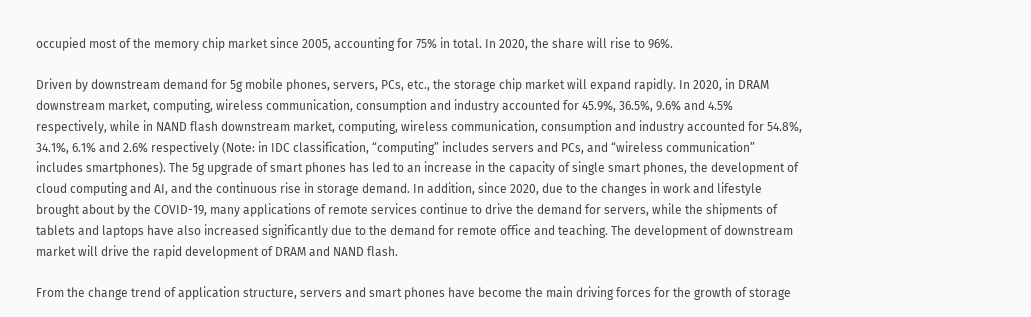occupied most of the memory chip market since 2005, accounting for 75% in total. In 2020, the share will rise to 96%.

Driven by downstream demand for 5g mobile phones, servers, PCs, etc., the storage chip market will expand rapidly. In 2020, in DRAM downstream market, computing, wireless communication, consumption and industry accounted for 45.9%, 36.5%, 9.6% and 4.5% respectively, while in NAND flash downstream market, computing, wireless communication, consumption and industry accounted for 54.8%, 34.1%, 6.1% and 2.6% respectively (Note: in IDC classification, “computing” includes servers and PCs, and “wireless communication” includes smartphones). The 5g upgrade of smart phones has led to an increase in the capacity of single smart phones, the development of cloud computing and AI, and the continuous rise in storage demand. In addition, since 2020, due to the changes in work and lifestyle brought about by the COVID-19, many applications of remote services continue to drive the demand for servers, while the shipments of tablets and laptops have also increased significantly due to the demand for remote office and teaching. The development of downstream market will drive the rapid development of DRAM and NAND flash.

From the change trend of application structure, servers and smart phones have become the main driving forces for the growth of storage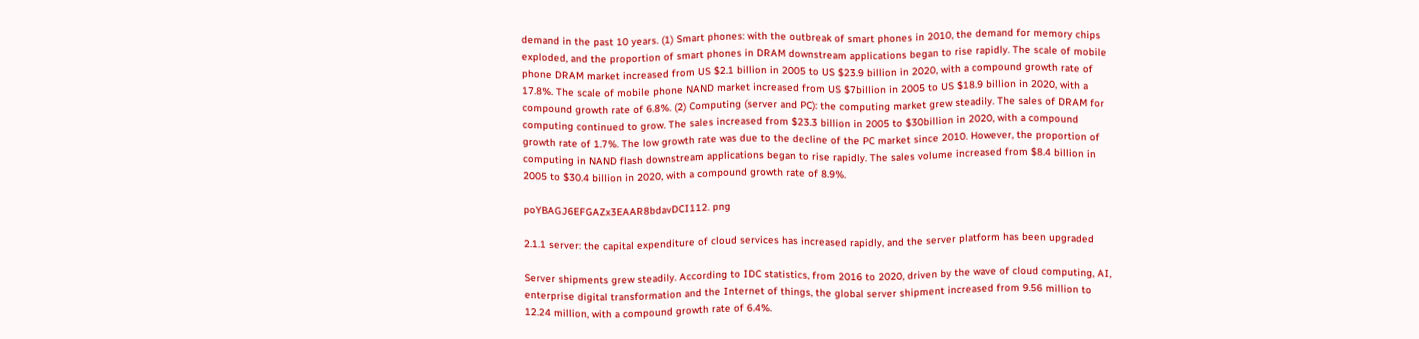demand in the past 10 years. (1) Smart phones: with the outbreak of smart phones in 2010, the demand for memory chips exploded, and the proportion of smart phones in DRAM downstream applications began to rise rapidly. The scale of mobile phone DRAM market increased from US $2.1 billion in 2005 to US $23.9 billion in 2020, with a compound growth rate of 17.8%. The scale of mobile phone NAND market increased from US $7billion in 2005 to US $18.9 billion in 2020, with a compound growth rate of 6.8%. (2) Computing (server and PC): the computing market grew steadily. The sales of DRAM for computing continued to grow. The sales increased from $23.3 billion in 2005 to $30billion in 2020, with a compound growth rate of 1.7%. The low growth rate was due to the decline of the PC market since 2010. However, the proportion of computing in NAND flash downstream applications began to rise rapidly. The sales volume increased from $8.4 billion in 2005 to $30.4 billion in 2020, with a compound growth rate of 8.9%.

poYBAGJ6EFGAZx3EAAR8bdavDCI112. png

2.1.1 server: the capital expenditure of cloud services has increased rapidly, and the server platform has been upgraded

Server shipments grew steadily. According to IDC statistics, from 2016 to 2020, driven by the wave of cloud computing, AI, enterprise digital transformation and the Internet of things, the global server shipment increased from 9.56 million to 12.24 million, with a compound growth rate of 6.4%.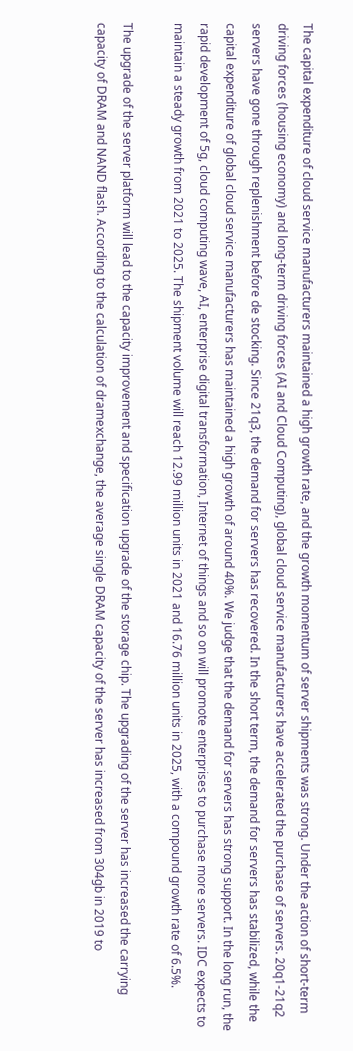The capital expenditure of cloud service manufacturers maintained a high growth rate, and the growth momentum of server shipments was strong. Under the action of short-term driving forces (housing economy) and long-term driving forces (AI and Cloud Computing), global cloud service manufacturers have accelerated the purchase of servers. 20q1-21q2 servers have gone through replenishment before de stocking. Since 21q3, the demand for servers has recovered. In the short term, the demand for servers has stabilized, while the capital expenditure of global cloud service manufacturers has maintained a high growth of around 40%. We judge that the demand for servers has strong support. In the long run, the rapid development of 5g, cloud computing wave, AI, enterprise digital transformation, Internet of things and so on will promote enterprises to purchase more servers. IDC expects to maintain a steady growth from 2021 to 2025. The shipment volume will reach 12.99 million units in 2021 and 16.76 million units in 2025, with a compound growth rate of 6.5%.

The upgrade of the server platform will lead to the capacity improvement and specification upgrade of the storage chip. The upgrading of the server has increased the carrying capacity of DRAM and NAND flash. According to the calculation of dramexchange, the average single DRAM capacity of the server has increased from 304gb in 2019 to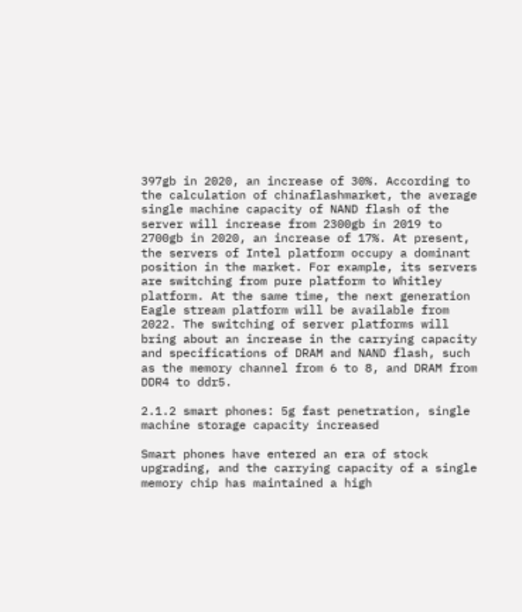397gb in 2020, an increase of 30%. According to the calculation of chinaflashmarket, the average single machine capacity of NAND flash of the server will increase from 2300gb in 2019 to 2700gb in 2020, an increase of 17%. At present, the servers of Intel platform occupy a dominant position in the market. For example, its servers are switching from pure platform to Whitley platform. At the same time, the next generation Eagle stream platform will be available from 2022. The switching of server platforms will bring about an increase in the carrying capacity and specifications of DRAM and NAND flash, such as the memory channel from 6 to 8, and DRAM from DDR4 to ddr5.

2.1.2 smart phones: 5g fast penetration, single machine storage capacity increased

Smart phones have entered an era of stock upgrading, and the carrying capacity of a single memory chip has maintained a high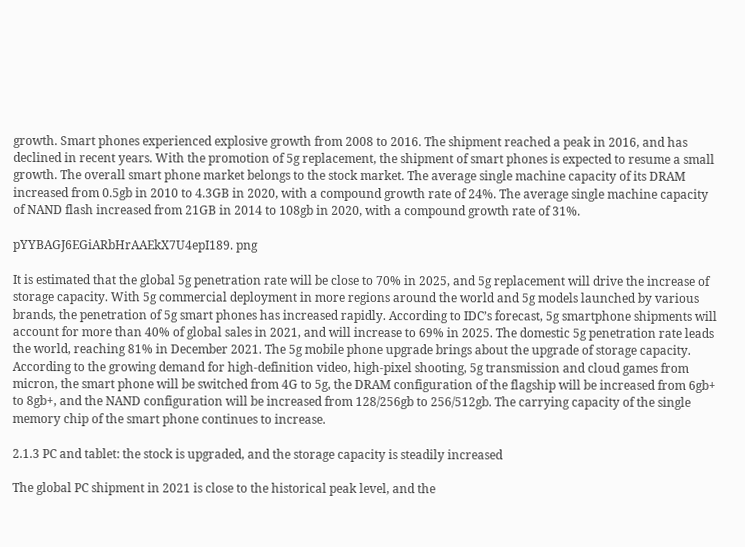growth. Smart phones experienced explosive growth from 2008 to 2016. The shipment reached a peak in 2016, and has declined in recent years. With the promotion of 5g replacement, the shipment of smart phones is expected to resume a small growth. The overall smart phone market belongs to the stock market. The average single machine capacity of its DRAM increased from 0.5gb in 2010 to 4.3GB in 2020, with a compound growth rate of 24%. The average single machine capacity of NAND flash increased from 21GB in 2014 to 108gb in 2020, with a compound growth rate of 31%.

pYYBAGJ6EGiARbHrAAEkX7U4epI189. png

It is estimated that the global 5g penetration rate will be close to 70% in 2025, and 5g replacement will drive the increase of storage capacity. With 5g commercial deployment in more regions around the world and 5g models launched by various brands, the penetration of 5g smart phones has increased rapidly. According to IDC’s forecast, 5g smartphone shipments will account for more than 40% of global sales in 2021, and will increase to 69% in 2025. The domestic 5g penetration rate leads the world, reaching 81% in December 2021. The 5g mobile phone upgrade brings about the upgrade of storage capacity. According to the growing demand for high-definition video, high-pixel shooting, 5g transmission and cloud games from micron, the smart phone will be switched from 4G to 5g, the DRAM configuration of the flagship will be increased from 6gb+ to 8gb+, and the NAND configuration will be increased from 128/256gb to 256/512gb. The carrying capacity of the single memory chip of the smart phone continues to increase.

2.1.3 PC and tablet: the stock is upgraded, and the storage capacity is steadily increased

The global PC shipment in 2021 is close to the historical peak level, and the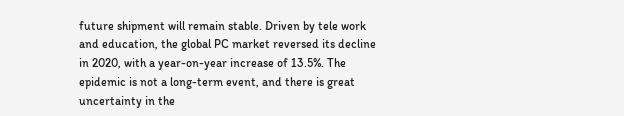future shipment will remain stable. Driven by tele work and education, the global PC market reversed its decline in 2020, with a year-on-year increase of 13.5%. The epidemic is not a long-term event, and there is great uncertainty in the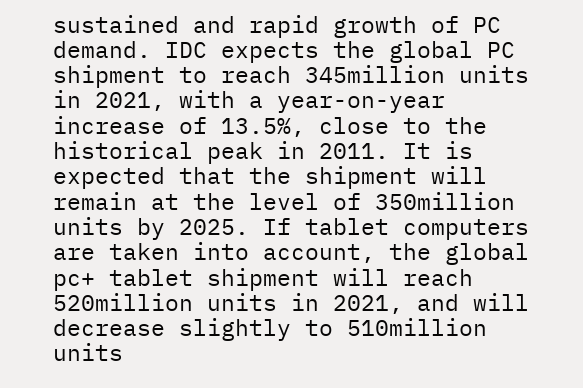sustained and rapid growth of PC demand. IDC expects the global PC shipment to reach 345million units in 2021, with a year-on-year increase of 13.5%, close to the historical peak in 2011. It is expected that the shipment will remain at the level of 350million units by 2025. If tablet computers are taken into account, the global pc+ tablet shipment will reach 520million units in 2021, and will decrease slightly to 510million units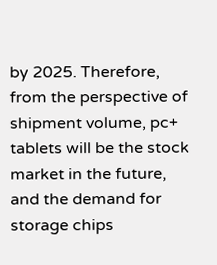by 2025. Therefore, from the perspective of shipment volume, pc+ tablets will be the stock market in the future, and the demand for storage chips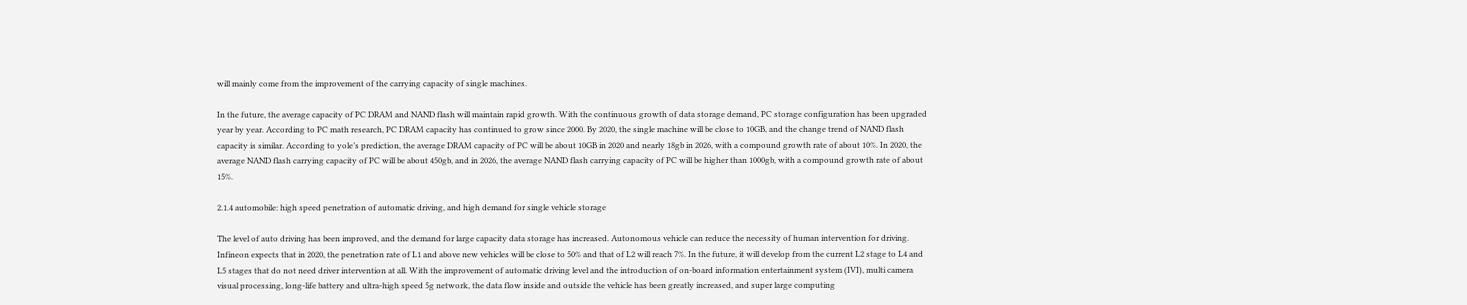will mainly come from the improvement of the carrying capacity of single machines.

In the future, the average capacity of PC DRAM and NAND flash will maintain rapid growth. With the continuous growth of data storage demand, PC storage configuration has been upgraded year by year. According to PC math research, PC DRAM capacity has continued to grow since 2000. By 2020, the single machine will be close to 10GB, and the change trend of NAND flash capacity is similar. According to yole’s prediction, the average DRAM capacity of PC will be about 10GB in 2020 and nearly 18gb in 2026, with a compound growth rate of about 10%. In 2020, the average NAND flash carrying capacity of PC will be about 450gb, and in 2026, the average NAND flash carrying capacity of PC will be higher than 1000gb, with a compound growth rate of about 15%.

2.1.4 automobile: high speed penetration of automatic driving, and high demand for single vehicle storage

The level of auto driving has been improved, and the demand for large capacity data storage has increased. Autonomous vehicle can reduce the necessity of human intervention for driving. Infineon expects that in 2020, the penetration rate of L1 and above new vehicles will be close to 50% and that of L2 will reach 7%. In the future, it will develop from the current L2 stage to L4 and L5 stages that do not need driver intervention at all. With the improvement of automatic driving level and the introduction of on-board information entertainment system (IVI), multi camera visual processing, long-life battery and ultra-high speed 5g network, the data flow inside and outside the vehicle has been greatly increased, and super large computing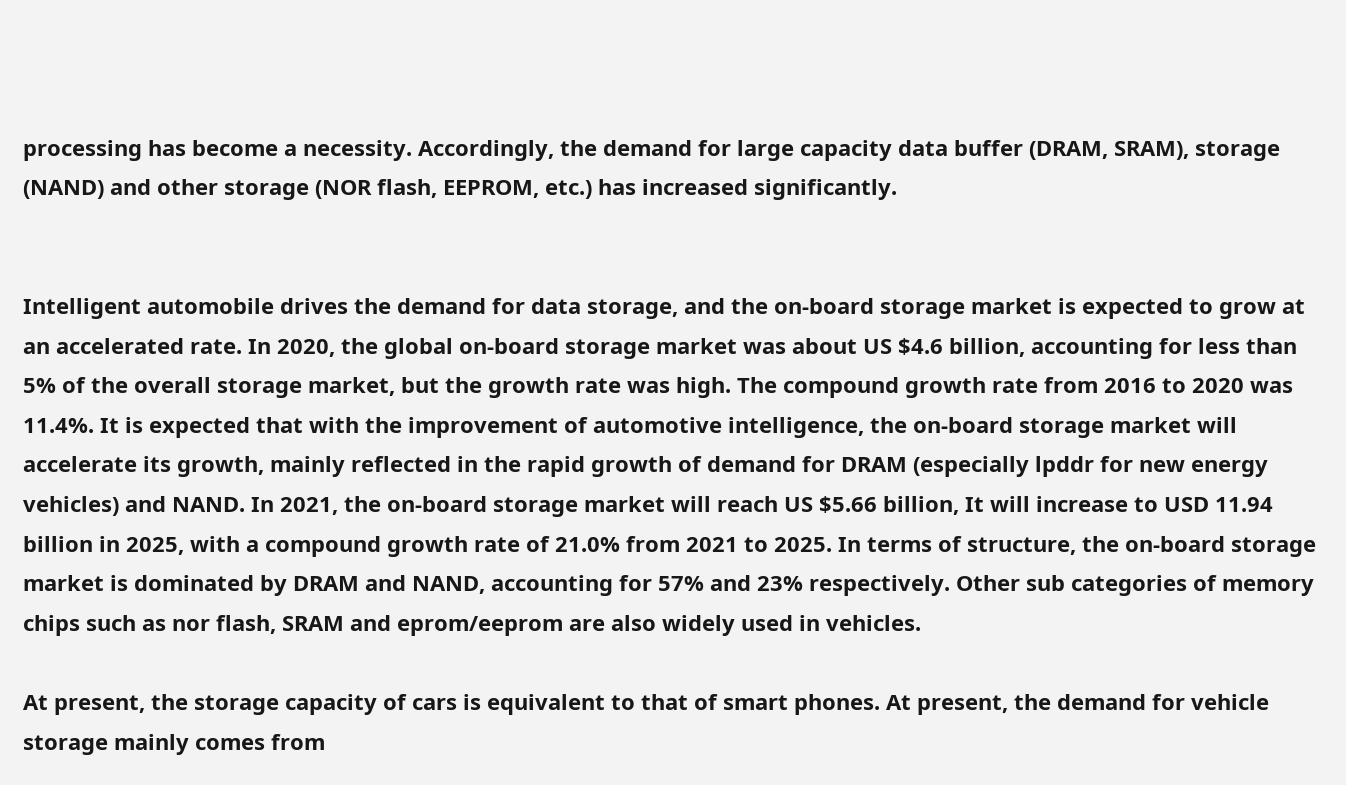processing has become a necessity. Accordingly, the demand for large capacity data buffer (DRAM, SRAM), storage (NAND) and other storage (NOR flash, EEPROM, etc.) has increased significantly.


Intelligent automobile drives the demand for data storage, and the on-board storage market is expected to grow at an accelerated rate. In 2020, the global on-board storage market was about US $4.6 billion, accounting for less than 5% of the overall storage market, but the growth rate was high. The compound growth rate from 2016 to 2020 was 11.4%. It is expected that with the improvement of automotive intelligence, the on-board storage market will accelerate its growth, mainly reflected in the rapid growth of demand for DRAM (especially lpddr for new energy vehicles) and NAND. In 2021, the on-board storage market will reach US $5.66 billion, It will increase to USD 11.94 billion in 2025, with a compound growth rate of 21.0% from 2021 to 2025. In terms of structure, the on-board storage market is dominated by DRAM and NAND, accounting for 57% and 23% respectively. Other sub categories of memory chips such as nor flash, SRAM and eprom/eeprom are also widely used in vehicles.

At present, the storage capacity of cars is equivalent to that of smart phones. At present, the demand for vehicle storage mainly comes from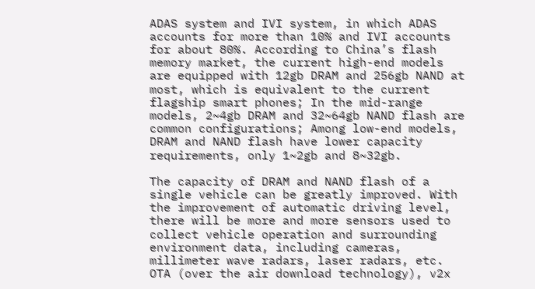ADAS system and IVI system, in which ADAS accounts for more than 10% and IVI accounts for about 80%. According to China’s flash memory market, the current high-end models are equipped with 12gb DRAM and 256gb NAND at most, which is equivalent to the current flagship smart phones; In the mid-range models, 2~4gb DRAM and 32~64gb NAND flash are common configurations; Among low-end models, DRAM and NAND flash have lower capacity requirements, only 1~2gb and 8~32gb.

The capacity of DRAM and NAND flash of a single vehicle can be greatly improved. With the improvement of automatic driving level, there will be more and more sensors used to collect vehicle operation and surrounding environment data, including cameras, millimeter wave radars, laser radars, etc. OTA (over the air download technology), v2x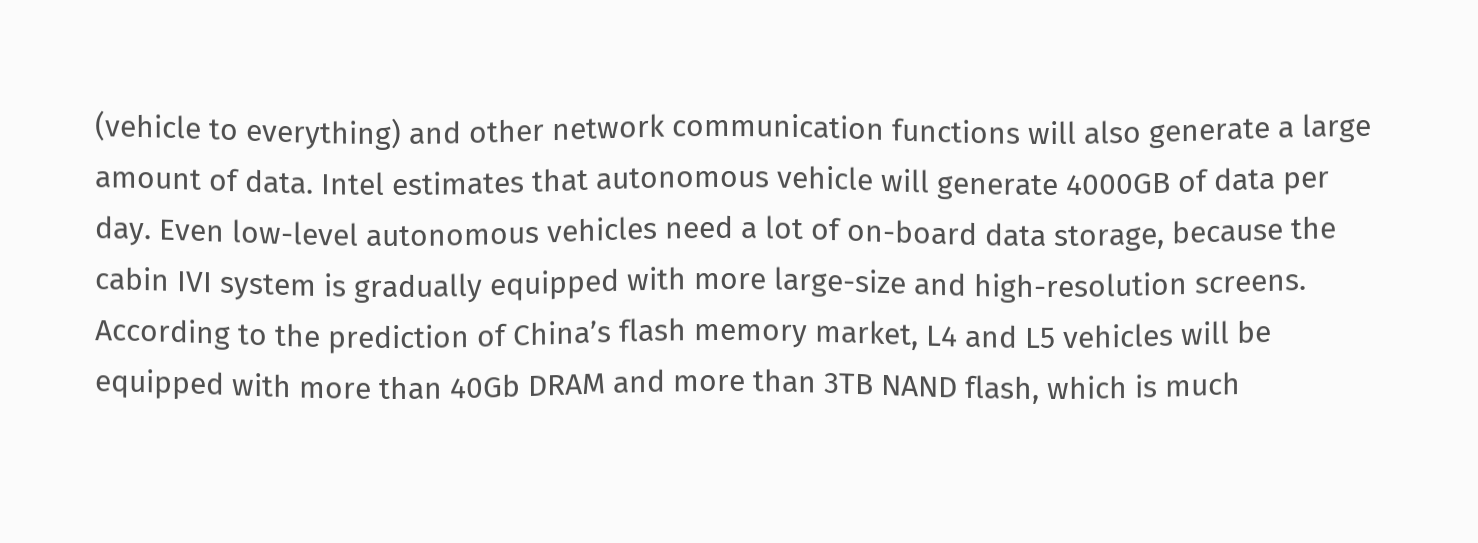(vehicle to everything) and other network communication functions will also generate a large amount of data. Intel estimates that autonomous vehicle will generate 4000GB of data per day. Even low-level autonomous vehicles need a lot of on-board data storage, because the cabin IVI system is gradually equipped with more large-size and high-resolution screens. According to the prediction of China’s flash memory market, L4 and L5 vehicles will be equipped with more than 40Gb DRAM and more than 3TB NAND flash, which is much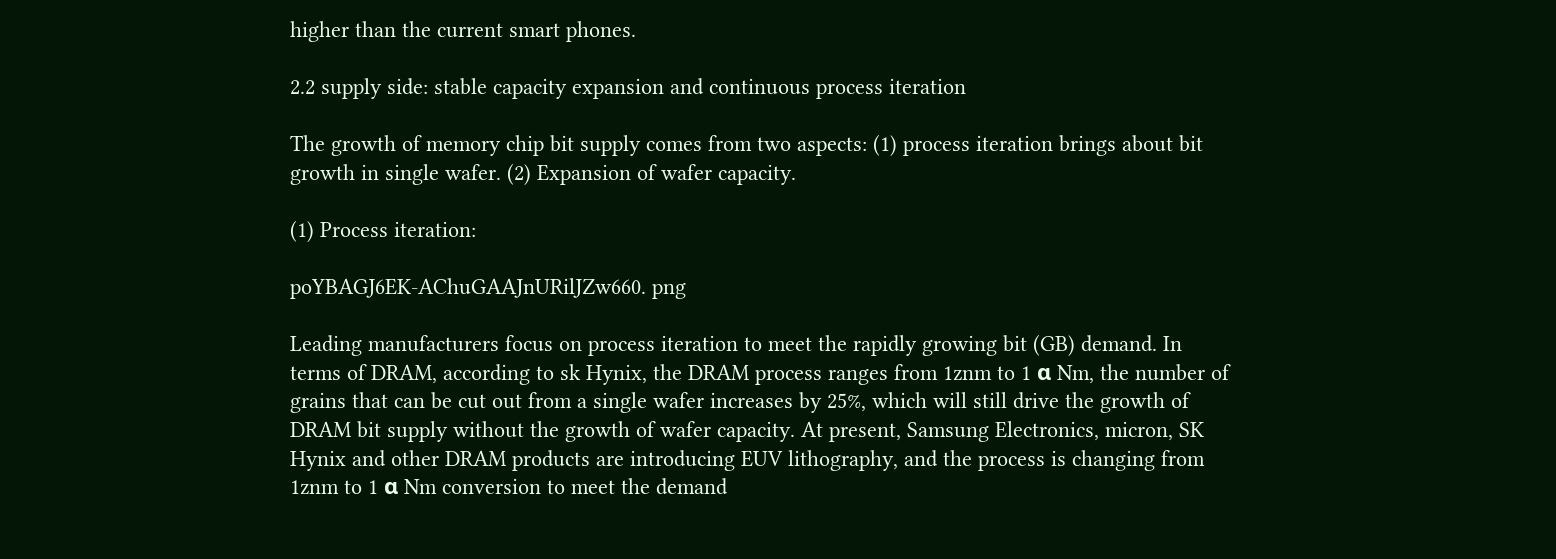higher than the current smart phones.

2.2 supply side: stable capacity expansion and continuous process iteration

The growth of memory chip bit supply comes from two aspects: (1) process iteration brings about bit growth in single wafer. (2) Expansion of wafer capacity.

(1) Process iteration:

poYBAGJ6EK-AChuGAAJnURilJZw660. png

Leading manufacturers focus on process iteration to meet the rapidly growing bit (GB) demand. In terms of DRAM, according to sk Hynix, the DRAM process ranges from 1znm to 1 α Nm, the number of grains that can be cut out from a single wafer increases by 25%, which will still drive the growth of DRAM bit supply without the growth of wafer capacity. At present, Samsung Electronics, micron, SK Hynix and other DRAM products are introducing EUV lithography, and the process is changing from 1znm to 1 α Nm conversion to meet the demand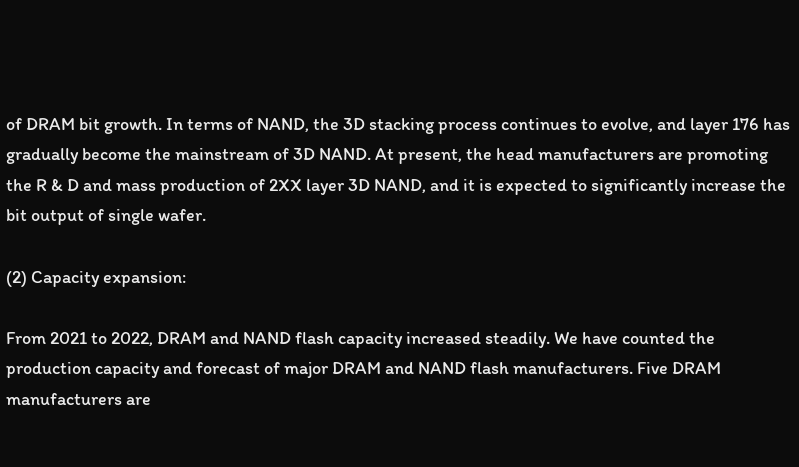of DRAM bit growth. In terms of NAND, the 3D stacking process continues to evolve, and layer 176 has gradually become the mainstream of 3D NAND. At present, the head manufacturers are promoting the R & D and mass production of 2XX layer 3D NAND, and it is expected to significantly increase the bit output of single wafer.

(2) Capacity expansion:

From 2021 to 2022, DRAM and NAND flash capacity increased steadily. We have counted the production capacity and forecast of major DRAM and NAND flash manufacturers. Five DRAM manufacturers are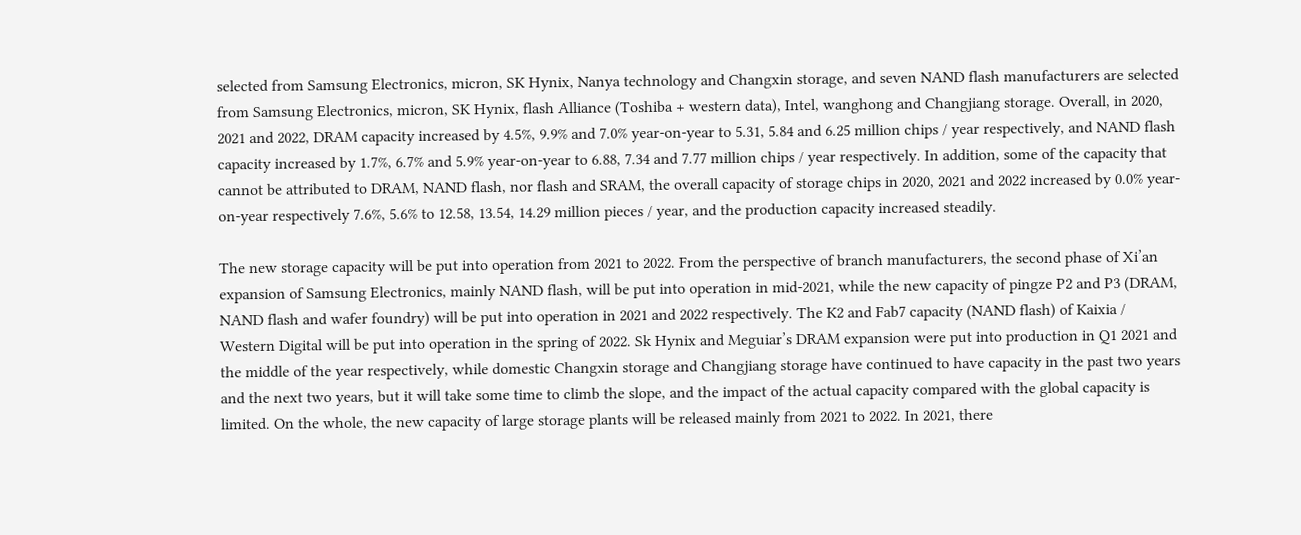selected from Samsung Electronics, micron, SK Hynix, Nanya technology and Changxin storage, and seven NAND flash manufacturers are selected from Samsung Electronics, micron, SK Hynix, flash Alliance (Toshiba + western data), Intel, wanghong and Changjiang storage. Overall, in 2020, 2021 and 2022, DRAM capacity increased by 4.5%, 9.9% and 7.0% year-on-year to 5.31, 5.84 and 6.25 million chips / year respectively, and NAND flash capacity increased by 1.7%, 6.7% and 5.9% year-on-year to 6.88, 7.34 and 7.77 million chips / year respectively. In addition, some of the capacity that cannot be attributed to DRAM, NAND flash, nor flash and SRAM, the overall capacity of storage chips in 2020, 2021 and 2022 increased by 0.0% year-on-year respectively 7.6%, 5.6% to 12.58, 13.54, 14.29 million pieces / year, and the production capacity increased steadily.

The new storage capacity will be put into operation from 2021 to 2022. From the perspective of branch manufacturers, the second phase of Xi’an expansion of Samsung Electronics, mainly NAND flash, will be put into operation in mid-2021, while the new capacity of pingze P2 and P3 (DRAM, NAND flash and wafer foundry) will be put into operation in 2021 and 2022 respectively. The K2 and Fab7 capacity (NAND flash) of Kaixia / Western Digital will be put into operation in the spring of 2022. Sk Hynix and Meguiar’s DRAM expansion were put into production in Q1 2021 and the middle of the year respectively, while domestic Changxin storage and Changjiang storage have continued to have capacity in the past two years and the next two years, but it will take some time to climb the slope, and the impact of the actual capacity compared with the global capacity is limited. On the whole, the new capacity of large storage plants will be released mainly from 2021 to 2022. In 2021, there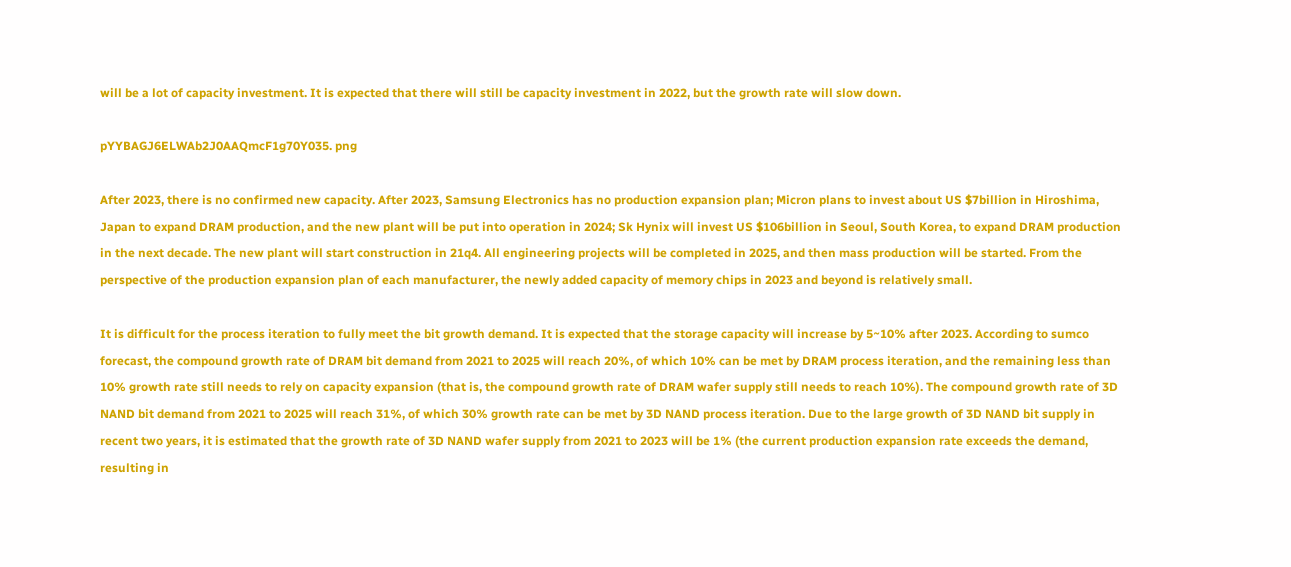will be a lot of capacity investment. It is expected that there will still be capacity investment in 2022, but the growth rate will slow down.

pYYBAGJ6ELWAb2J0AAQmcF1g70Y035. png

After 2023, there is no confirmed new capacity. After 2023, Samsung Electronics has no production expansion plan; Micron plans to invest about US $7billion in Hiroshima, Japan to expand DRAM production, and the new plant will be put into operation in 2024; Sk Hynix will invest US $106billion in Seoul, South Korea, to expand DRAM production in the next decade. The new plant will start construction in 21q4. All engineering projects will be completed in 2025, and then mass production will be started. From the perspective of the production expansion plan of each manufacturer, the newly added capacity of memory chips in 2023 and beyond is relatively small.

It is difficult for the process iteration to fully meet the bit growth demand. It is expected that the storage capacity will increase by 5~10% after 2023. According to sumco forecast, the compound growth rate of DRAM bit demand from 2021 to 2025 will reach 20%, of which 10% can be met by DRAM process iteration, and the remaining less than 10% growth rate still needs to rely on capacity expansion (that is, the compound growth rate of DRAM wafer supply still needs to reach 10%). The compound growth rate of 3D NAND bit demand from 2021 to 2025 will reach 31%, of which 30% growth rate can be met by 3D NAND process iteration. Due to the large growth of 3D NAND bit supply in recent two years, it is estimated that the growth rate of 3D NAND wafer supply from 2021 to 2023 will be 1% (the current production expansion rate exceeds the demand, resulting in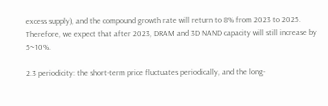excess supply), and the compound growth rate will return to 8% from 2023 to 2025. Therefore, we expect that after 2023, DRAM and 3D NAND capacity will still increase by 5~10%.

2.3 periodicity: the short-term price fluctuates periodically, and the long-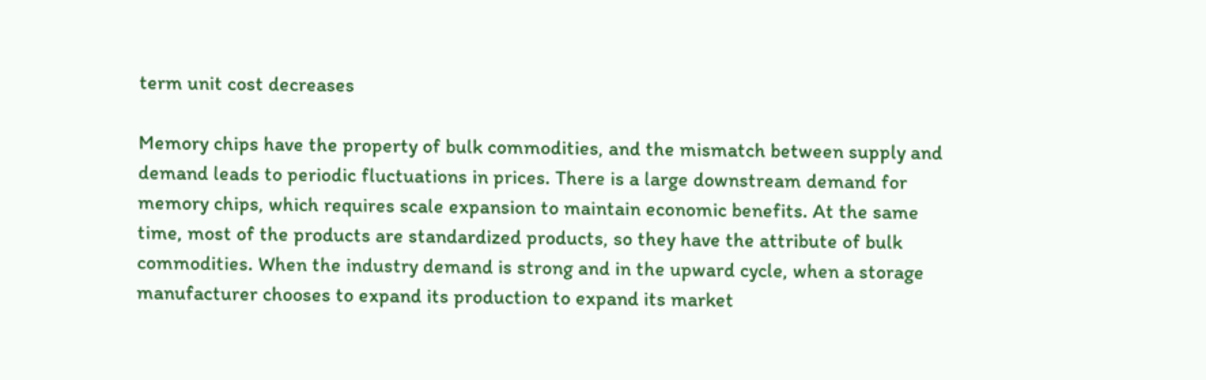term unit cost decreases

Memory chips have the property of bulk commodities, and the mismatch between supply and demand leads to periodic fluctuations in prices. There is a large downstream demand for memory chips, which requires scale expansion to maintain economic benefits. At the same time, most of the products are standardized products, so they have the attribute of bulk commodities. When the industry demand is strong and in the upward cycle, when a storage manufacturer chooses to expand its production to expand its market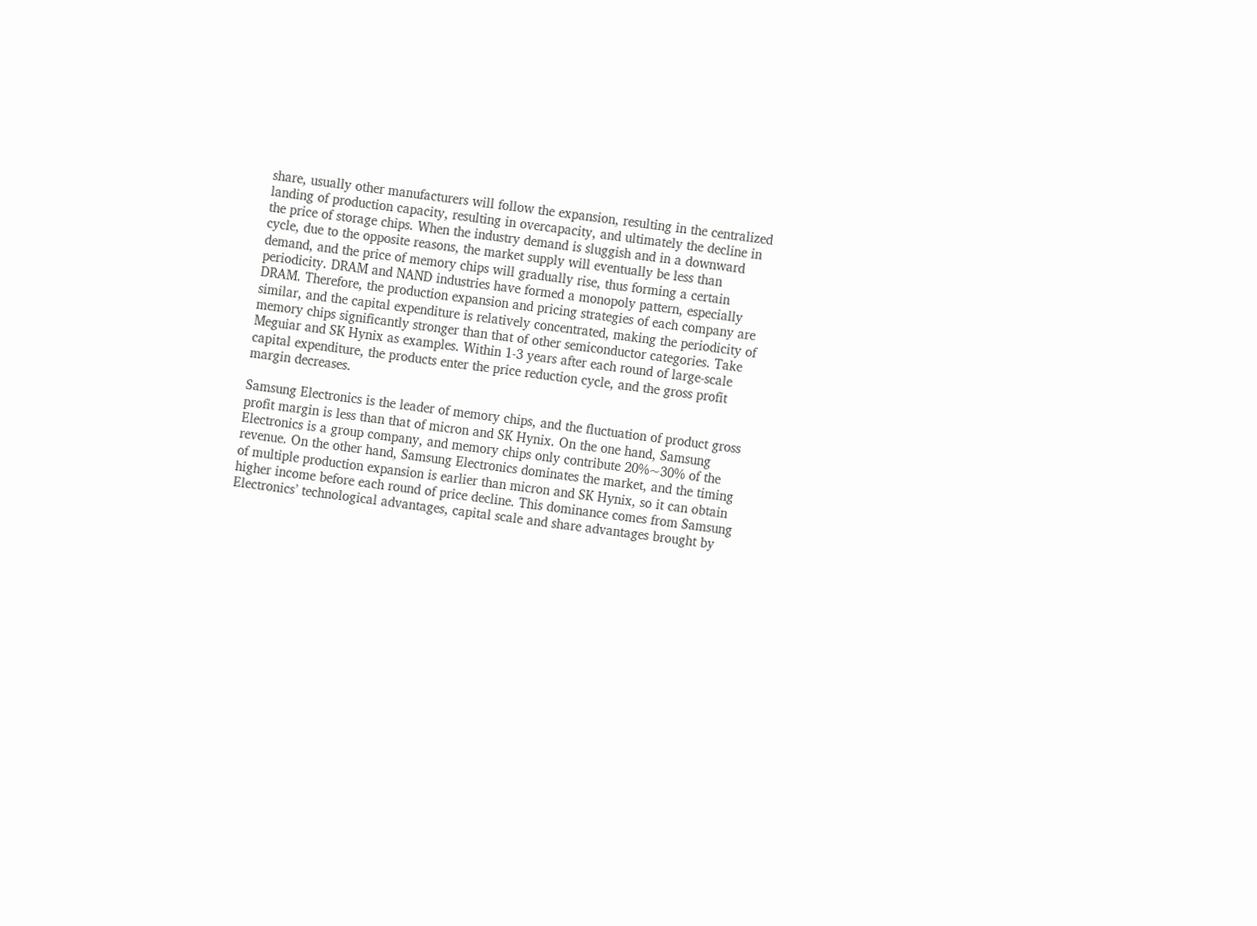share, usually other manufacturers will follow the expansion, resulting in the centralized landing of production capacity, resulting in overcapacity, and ultimately the decline in the price of storage chips. When the industry demand is sluggish and in a downward cycle, due to the opposite reasons, the market supply will eventually be less than demand, and the price of memory chips will gradually rise, thus forming a certain periodicity. DRAM and NAND industries have formed a monopoly pattern, especially DRAM. Therefore, the production expansion and pricing strategies of each company are similar, and the capital expenditure is relatively concentrated, making the periodicity of memory chips significantly stronger than that of other semiconductor categories. Take Meguiar and SK Hynix as examples. Within 1-3 years after each round of large-scale capital expenditure, the products enter the price reduction cycle, and the gross profit margin decreases.

Samsung Electronics is the leader of memory chips, and the fluctuation of product gross profit margin is less than that of micron and SK Hynix. On the one hand, Samsung Electronics is a group company, and memory chips only contribute 20%~30% of the revenue. On the other hand, Samsung Electronics dominates the market, and the timing of multiple production expansion is earlier than micron and SK Hynix, so it can obtain higher income before each round of price decline. This dominance comes from Samsung Electronics’ technological advantages, capital scale and share advantages brought by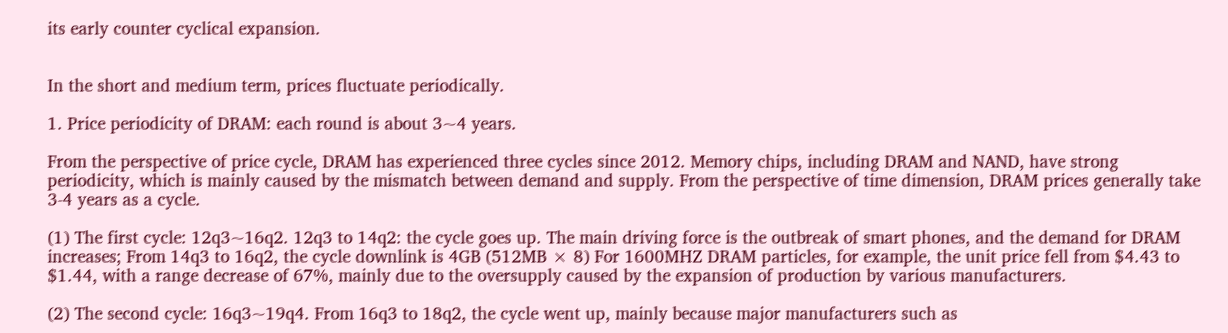its early counter cyclical expansion.


In the short and medium term, prices fluctuate periodically.

1. Price periodicity of DRAM: each round is about 3~4 years.

From the perspective of price cycle, DRAM has experienced three cycles since 2012. Memory chips, including DRAM and NAND, have strong periodicity, which is mainly caused by the mismatch between demand and supply. From the perspective of time dimension, DRAM prices generally take 3-4 years as a cycle.

(1) The first cycle: 12q3~16q2. 12q3 to 14q2: the cycle goes up. The main driving force is the outbreak of smart phones, and the demand for DRAM increases; From 14q3 to 16q2, the cycle downlink is 4GB (512MB × 8) For 1600MHZ DRAM particles, for example, the unit price fell from $4.43 to $1.44, with a range decrease of 67%, mainly due to the oversupply caused by the expansion of production by various manufacturers.

(2) The second cycle: 16q3~19q4. From 16q3 to 18q2, the cycle went up, mainly because major manufacturers such as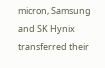micron, Samsung and SK Hynix transferred their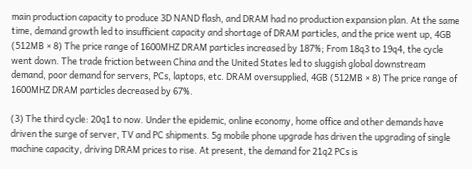main production capacity to produce 3D NAND flash, and DRAM had no production expansion plan. At the same time, demand growth led to insufficient capacity and shortage of DRAM particles, and the price went up, 4GB (512MB × 8) The price range of 1600MHZ DRAM particles increased by 187%; From 18q3 to 19q4, the cycle went down. The trade friction between China and the United States led to sluggish global downstream demand, poor demand for servers, PCs, laptops, etc. DRAM oversupplied, 4GB (512MB × 8) The price range of 1600MHZ DRAM particles decreased by 67%.

(3) The third cycle: 20q1 to now. Under the epidemic, online economy, home office and other demands have driven the surge of server, TV and PC shipments. 5g mobile phone upgrade has driven the upgrading of single machine capacity, driving DRAM prices to rise. At present, the demand for 21q2 PCs is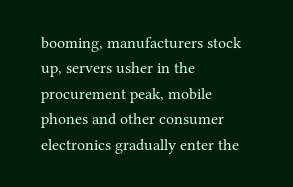booming, manufacturers stock up, servers usher in the procurement peak, mobile phones and other consumer electronics gradually enter the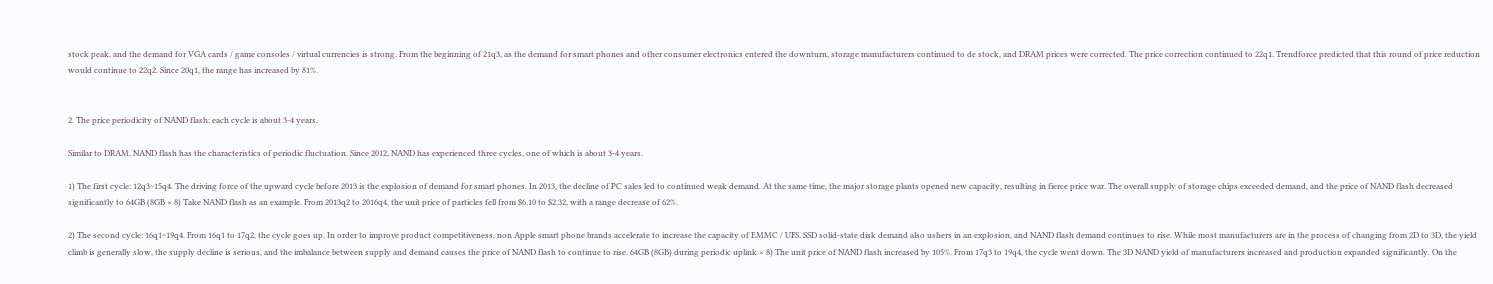stock peak, and the demand for VGA cards / game consoles / virtual currencies is strong. From the beginning of 21q3, as the demand for smart phones and other consumer electronics entered the downturn, storage manufacturers continued to de stock, and DRAM prices were corrected. The price correction continued to 22q1. Trendforce predicted that this round of price reduction would continue to 22q2. Since 20q1, the range has increased by 81%.


2. The price periodicity of NAND flash: each cycle is about 3-4 years.

Similar to DRAM, NAND flash has the characteristics of periodic fluctuation. Since 2012, NAND has experienced three cycles, one of which is about 3-4 years.

1) The first cycle: 12q3~15q4. The driving force of the upward cycle before 2013 is the explosion of demand for smart phones. In 2013, the decline of PC sales led to continued weak demand. At the same time, the major storage plants opened new capacity, resulting in fierce price war. The overall supply of storage chips exceeded demand, and the price of NAND flash decreased significantly to 64GB (8GB × 8) Take NAND flash as an example. From 2013q2 to 2016q4, the unit price of particles fell from $6.10 to $2.32, with a range decrease of 62%.

2) The second cycle: 16q1~19q4. From 16q1 to 17q2, the cycle goes up. In order to improve product competitiveness, non Apple smart phone brands accelerate to increase the capacity of EMMC / UFS. SSD solid-state disk demand also ushers in an explosion, and NAND flash demand continues to rise. While most manufacturers are in the process of changing from 2D to 3D, the yield climb is generally slow, the supply decline is serious, and the imbalance between supply and demand causes the price of NAND flash to continue to rise. 64GB (8GB) during periodic uplink × 8) The unit price of NAND flash increased by 105%. From 17q3 to 19q4, the cycle went down. The 3D NAND yield of manufacturers increased and production expanded significantly. On the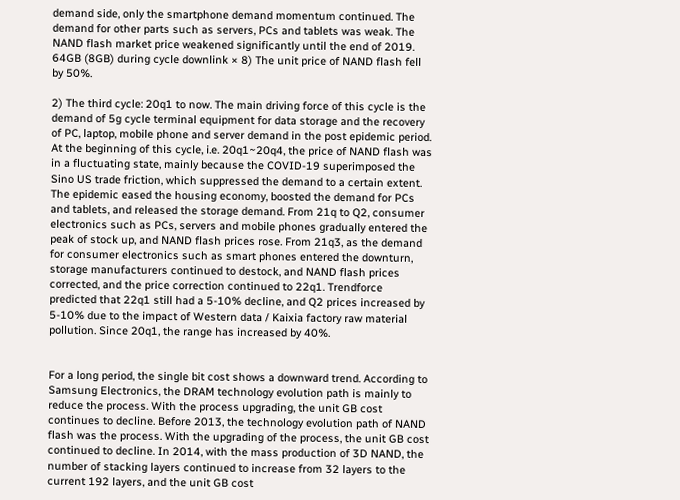demand side, only the smartphone demand momentum continued. The demand for other parts such as servers, PCs and tablets was weak. The NAND flash market price weakened significantly until the end of 2019. 64GB (8GB) during cycle downlink × 8) The unit price of NAND flash fell by 50%.

2) The third cycle: 20q1 to now. The main driving force of this cycle is the demand of 5g cycle terminal equipment for data storage and the recovery of PC, laptop, mobile phone and server demand in the post epidemic period. At the beginning of this cycle, i.e. 20q1~20q4, the price of NAND flash was in a fluctuating state, mainly because the COVID-19 superimposed the Sino US trade friction, which suppressed the demand to a certain extent. The epidemic eased the housing economy, boosted the demand for PCs and tablets, and released the storage demand. From 21q to Q2, consumer electronics such as PCs, servers and mobile phones gradually entered the peak of stock up, and NAND flash prices rose. From 21q3, as the demand for consumer electronics such as smart phones entered the downturn, storage manufacturers continued to destock, and NAND flash prices corrected, and the price correction continued to 22q1. Trendforce predicted that 22q1 still had a 5-10% decline, and Q2 prices increased by 5-10% due to the impact of Western data / Kaixia factory raw material pollution. Since 20q1, the range has increased by 40%.


For a long period, the single bit cost shows a downward trend. According to Samsung Electronics, the DRAM technology evolution path is mainly to reduce the process. With the process upgrading, the unit GB cost continues to decline. Before 2013, the technology evolution path of NAND flash was the process. With the upgrading of the process, the unit GB cost continued to decline. In 2014, with the mass production of 3D NAND, the number of stacking layers continued to increase from 32 layers to the current 192 layers, and the unit GB cost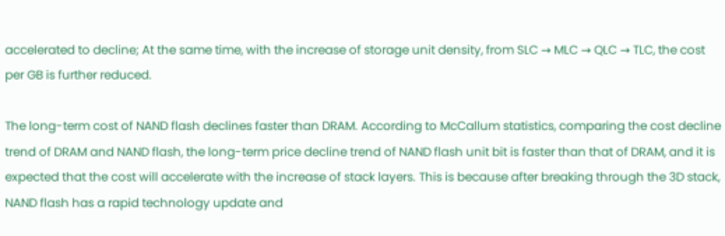accelerated to decline; At the same time, with the increase of storage unit density, from SLC → MLC → QLC → TLC, the cost per GB is further reduced.

The long-term cost of NAND flash declines faster than DRAM. According to McCallum statistics, comparing the cost decline trend of DRAM and NAND flash, the long-term price decline trend of NAND flash unit bit is faster than that of DRAM, and it is expected that the cost will accelerate with the increase of stack layers. This is because after breaking through the 3D stack, NAND flash has a rapid technology update and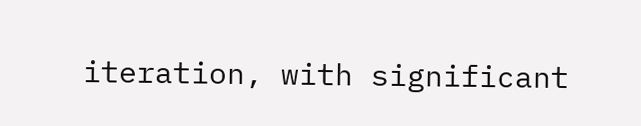iteration, with significant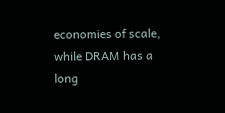economies of scale, while DRAM has a long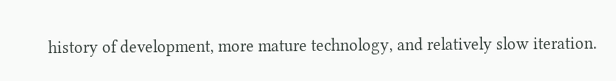history of development, more mature technology, and relatively slow iteration.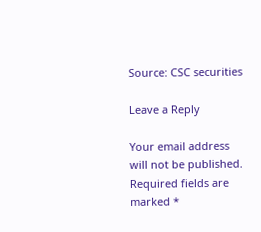Source: CSC securities

Leave a Reply

Your email address will not be published. Required fields are marked *